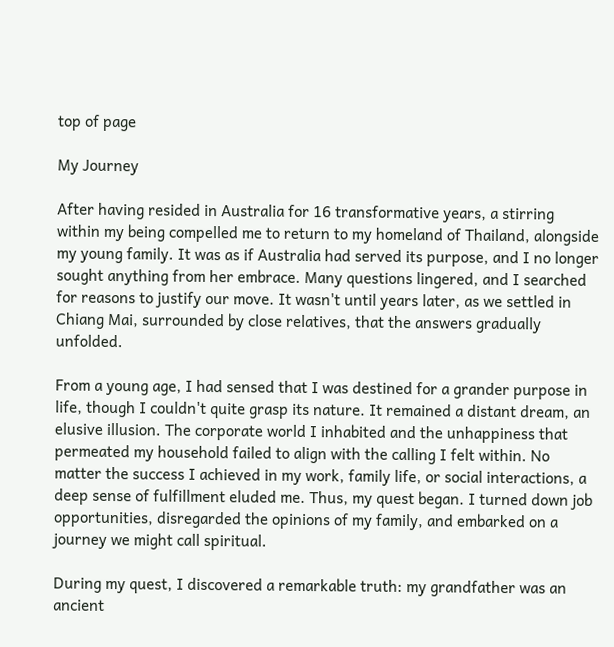top of page

My Journey

After having resided in Australia for 16 transformative years, a stirring within my being compelled me to return to my homeland of Thailand, alongside my young family. It was as if Australia had served its purpose, and I no longer sought anything from her embrace. Many questions lingered, and I searched for reasons to justify our move. It wasn't until years later, as we settled in Chiang Mai, surrounded by close relatives, that the answers gradually unfolded.

From a young age, I had sensed that I was destined for a grander purpose in life, though I couldn't quite grasp its nature. It remained a distant dream, an elusive illusion. The corporate world I inhabited and the unhappiness that permeated my household failed to align with the calling I felt within. No matter the success I achieved in my work, family life, or social interactions, a deep sense of fulfillment eluded me. Thus, my quest began. I turned down job opportunities, disregarded the opinions of my family, and embarked on a journey we might call spiritual.

During my quest, I discovered a remarkable truth: my grandfather was an ancient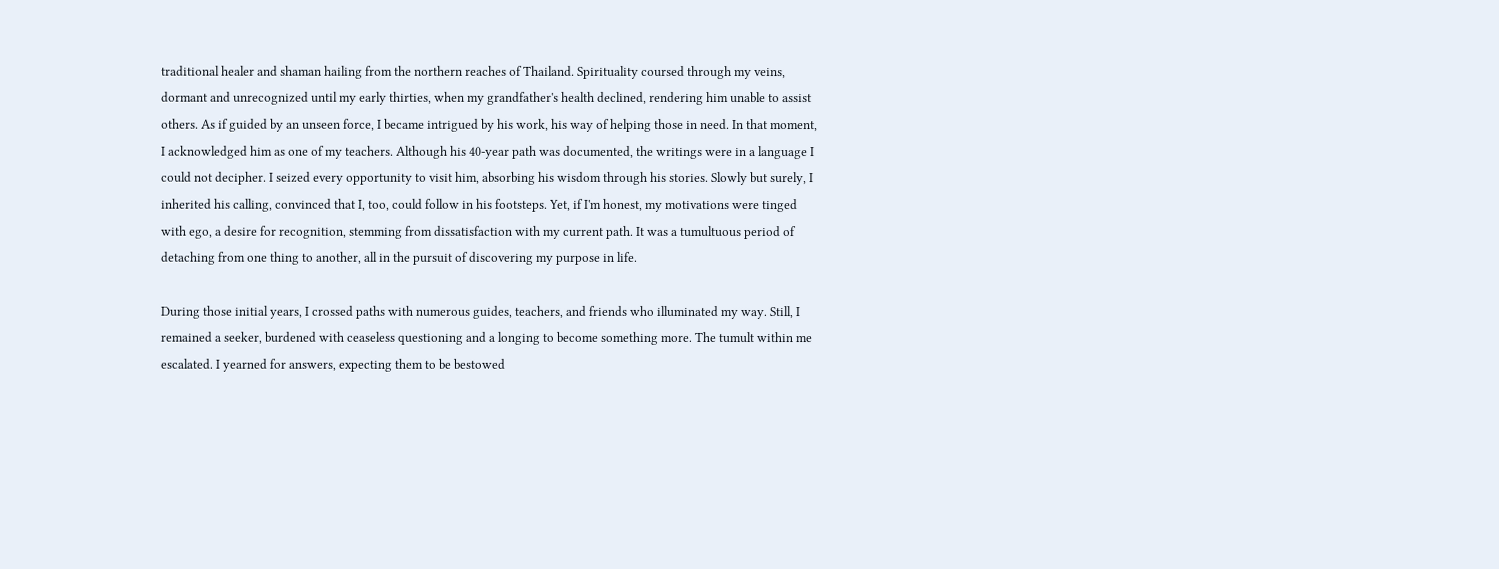traditional healer and shaman hailing from the northern reaches of Thailand. Spirituality coursed through my veins, dormant and unrecognized until my early thirties, when my grandfather's health declined, rendering him unable to assist others. As if guided by an unseen force, I became intrigued by his work, his way of helping those in need. In that moment, I acknowledged him as one of my teachers. Although his 40-year path was documented, the writings were in a language I could not decipher. I seized every opportunity to visit him, absorbing his wisdom through his stories. Slowly but surely, I inherited his calling, convinced that I, too, could follow in his footsteps. Yet, if I'm honest, my motivations were tinged with ego, a desire for recognition, stemming from dissatisfaction with my current path. It was a tumultuous period of detaching from one thing to another, all in the pursuit of discovering my purpose in life.

During those initial years, I crossed paths with numerous guides, teachers, and friends who illuminated my way. Still, I remained a seeker, burdened with ceaseless questioning and a longing to become something more. The tumult within me escalated. I yearned for answers, expecting them to be bestowed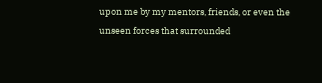upon me by my mentors, friends, or even the unseen forces that surrounded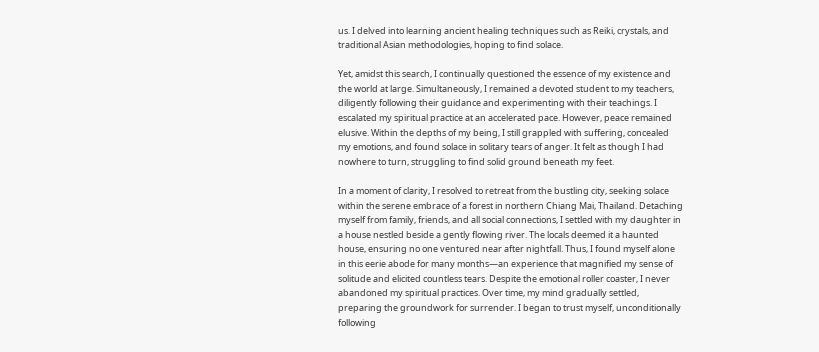us. I delved into learning ancient healing techniques such as Reiki, crystals, and traditional Asian methodologies, hoping to find solace.

Yet, amidst this search, I continually questioned the essence of my existence and the world at large. Simultaneously, I remained a devoted student to my teachers, diligently following their guidance and experimenting with their teachings. I escalated my spiritual practice at an accelerated pace. However, peace remained elusive. Within the depths of my being, I still grappled with suffering, concealed my emotions, and found solace in solitary tears of anger. It felt as though I had nowhere to turn, struggling to find solid ground beneath my feet.

In a moment of clarity, I resolved to retreat from the bustling city, seeking solace within the serene embrace of a forest in northern Chiang Mai, Thailand. Detaching myself from family, friends, and all social connections, I settled with my daughter in a house nestled beside a gently flowing river. The locals deemed it a haunted house, ensuring no one ventured near after nightfall. Thus, I found myself alone in this eerie abode for many months—an experience that magnified my sense of solitude and elicited countless tears. Despite the emotional roller coaster, I never abandoned my spiritual practices. Over time, my mind gradually settled, preparing the groundwork for surrender. I began to trust myself, unconditionally following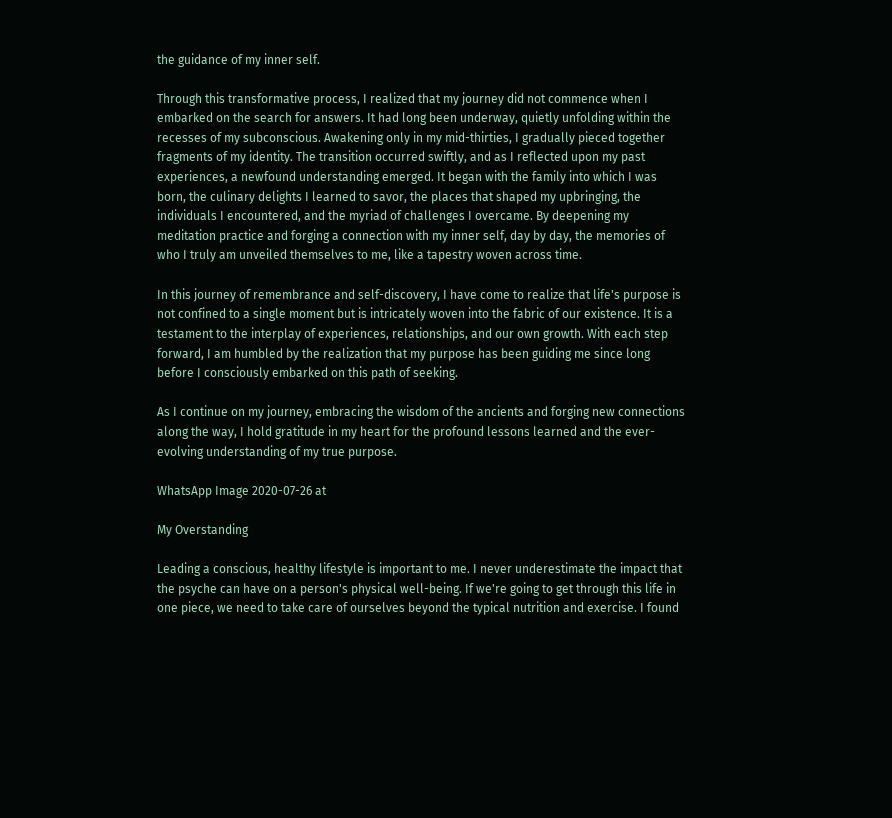the guidance of my inner self.

Through this transformative process, I realized that my journey did not commence when I embarked on the search for answers. It had long been underway, quietly unfolding within the recesses of my subconscious. Awakening only in my mid-thirties, I gradually pieced together fragments of my identity. The transition occurred swiftly, and as I reflected upon my past experiences, a newfound understanding emerged. It began with the family into which I was born, the culinary delights I learned to savor, the places that shaped my upbringing, the individuals I encountered, and the myriad of challenges I overcame. By deepening my meditation practice and forging a connection with my inner self, day by day, the memories of who I truly am unveiled themselves to me, like a tapestry woven across time.

In this journey of remembrance and self-discovery, I have come to realize that life's purpose is not confined to a single moment but is intricately woven into the fabric of our existence. It is a testament to the interplay of experiences, relationships, and our own growth. With each step forward, I am humbled by the realization that my purpose has been guiding me since long before I consciously embarked on this path of seeking.

As I continue on my journey, embracing the wisdom of the ancients and forging new connections along the way, I hold gratitude in my heart for the profound lessons learned and the ever-evolving understanding of my true purpose.

WhatsApp Image 2020-07-26 at

My Overstanding

Leading a conscious, healthy lifestyle is important to me. I never underestimate the impact that the psyche can have on a person's physical well-being. If we're going to get through this life in one piece, we need to take care of ourselves beyond the typical nutrition and exercise. I found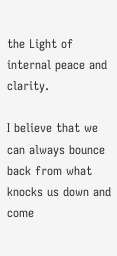the Light of internal peace and clarity.

I believe that we can always bounce back from what knocks us down and come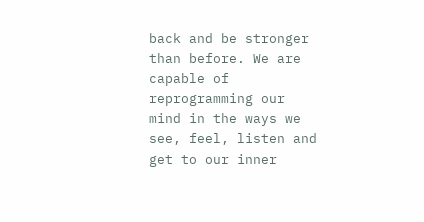back and be stronger than before. We are capable of reprogramming our mind in the ways we see, feel, listen and get to our inner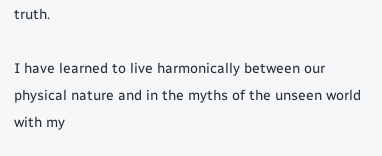truth.

I have learned to live harmonically between our physical nature and in the myths of the unseen world with my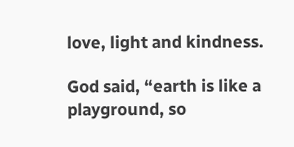love, light and kindness.

God said, “earth is like a playground, so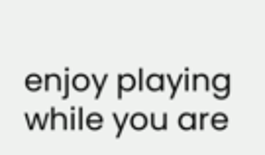enjoy playing while you are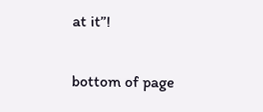at it”!

bottom of page